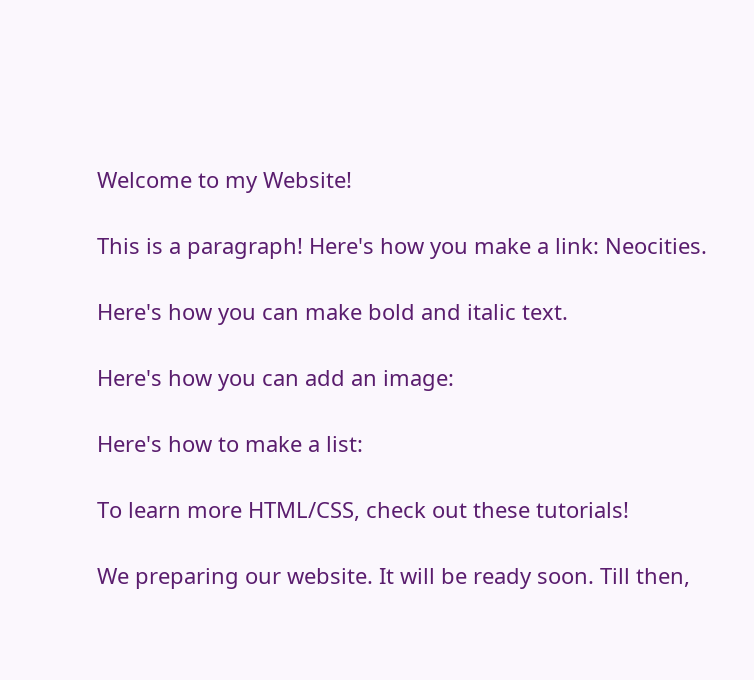Welcome to my Website!

This is a paragraph! Here's how you make a link: Neocities.

Here's how you can make bold and italic text.

Here's how you can add an image:

Here's how to make a list:

To learn more HTML/CSS, check out these tutorials!

We preparing our website. It will be ready soon. Till then,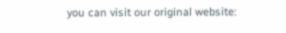you can visit our original website: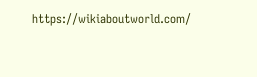https://wikiaboutworld.com/